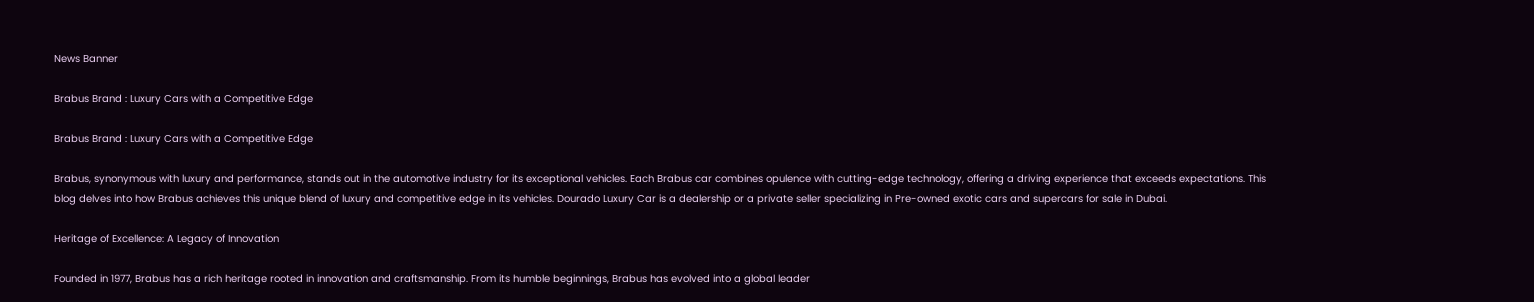News Banner

Brabus Brand : Luxury Cars with a Competitive Edge

Brabus Brand : Luxury Cars with a Competitive Edge

Brabus, synonymous with luxury and performance, stands out in the automotive industry for its exceptional vehicles. Each Brabus car combines opulence with cutting-edge technology, offering a driving experience that exceeds expectations. This blog delves into how Brabus achieves this unique blend of luxury and competitive edge in its vehicles. Dourado Luxury Car is a dealership or a private seller specializing in Pre-owned exotic cars and supercars for sale in Dubai.

Heritage of Excellence: A Legacy of Innovation

Founded in 1977, Brabus has a rich heritage rooted in innovation and craftsmanship. From its humble beginnings, Brabus has evolved into a global leader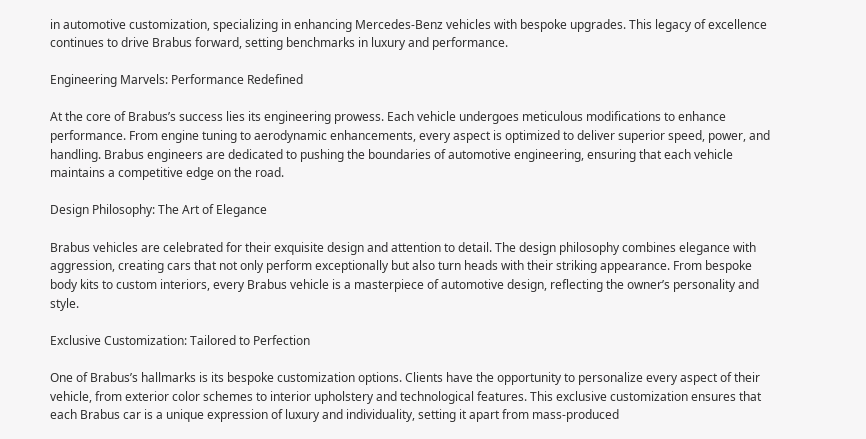in automotive customization, specializing in enhancing Mercedes-Benz vehicles with bespoke upgrades. This legacy of excellence continues to drive Brabus forward, setting benchmarks in luxury and performance.

Engineering Marvels: Performance Redefined

At the core of Brabus’s success lies its engineering prowess. Each vehicle undergoes meticulous modifications to enhance performance. From engine tuning to aerodynamic enhancements, every aspect is optimized to deliver superior speed, power, and handling. Brabus engineers are dedicated to pushing the boundaries of automotive engineering, ensuring that each vehicle maintains a competitive edge on the road.

Design Philosophy: The Art of Elegance

Brabus vehicles are celebrated for their exquisite design and attention to detail. The design philosophy combines elegance with aggression, creating cars that not only perform exceptionally but also turn heads with their striking appearance. From bespoke body kits to custom interiors, every Brabus vehicle is a masterpiece of automotive design, reflecting the owner’s personality and style.

Exclusive Customization: Tailored to Perfection

One of Brabus’s hallmarks is its bespoke customization options. Clients have the opportunity to personalize every aspect of their vehicle, from exterior color schemes to interior upholstery and technological features. This exclusive customization ensures that each Brabus car is a unique expression of luxury and individuality, setting it apart from mass-produced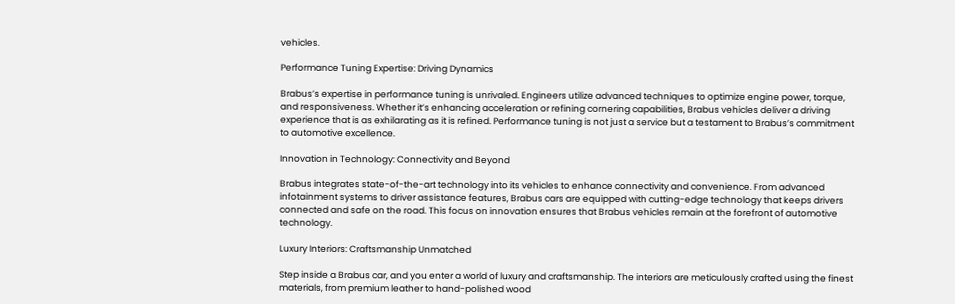vehicles.

Performance Tuning Expertise: Driving Dynamics

Brabus’s expertise in performance tuning is unrivaled. Engineers utilize advanced techniques to optimize engine power, torque, and responsiveness. Whether it’s enhancing acceleration or refining cornering capabilities, Brabus vehicles deliver a driving experience that is as exhilarating as it is refined. Performance tuning is not just a service but a testament to Brabus’s commitment to automotive excellence.

Innovation in Technology: Connectivity and Beyond

Brabus integrates state-of-the-art technology into its vehicles to enhance connectivity and convenience. From advanced infotainment systems to driver assistance features, Brabus cars are equipped with cutting-edge technology that keeps drivers connected and safe on the road. This focus on innovation ensures that Brabus vehicles remain at the forefront of automotive technology.

Luxury Interiors: Craftsmanship Unmatched

Step inside a Brabus car, and you enter a world of luxury and craftsmanship. The interiors are meticulously crafted using the finest materials, from premium leather to hand-polished wood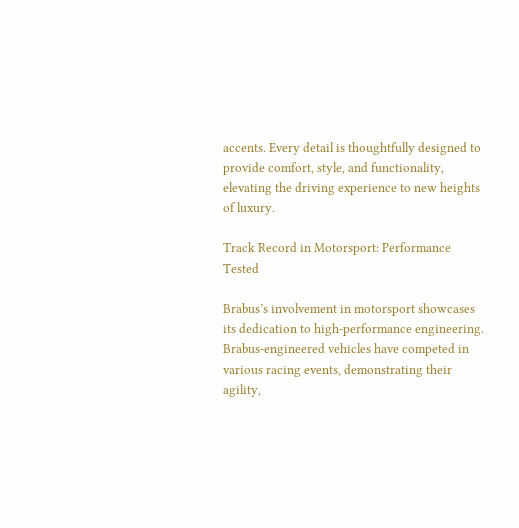accents. Every detail is thoughtfully designed to provide comfort, style, and functionality, elevating the driving experience to new heights of luxury.

Track Record in Motorsport: Performance Tested

Brabus’s involvement in motorsport showcases its dedication to high-performance engineering. Brabus-engineered vehicles have competed in various racing events, demonstrating their agility,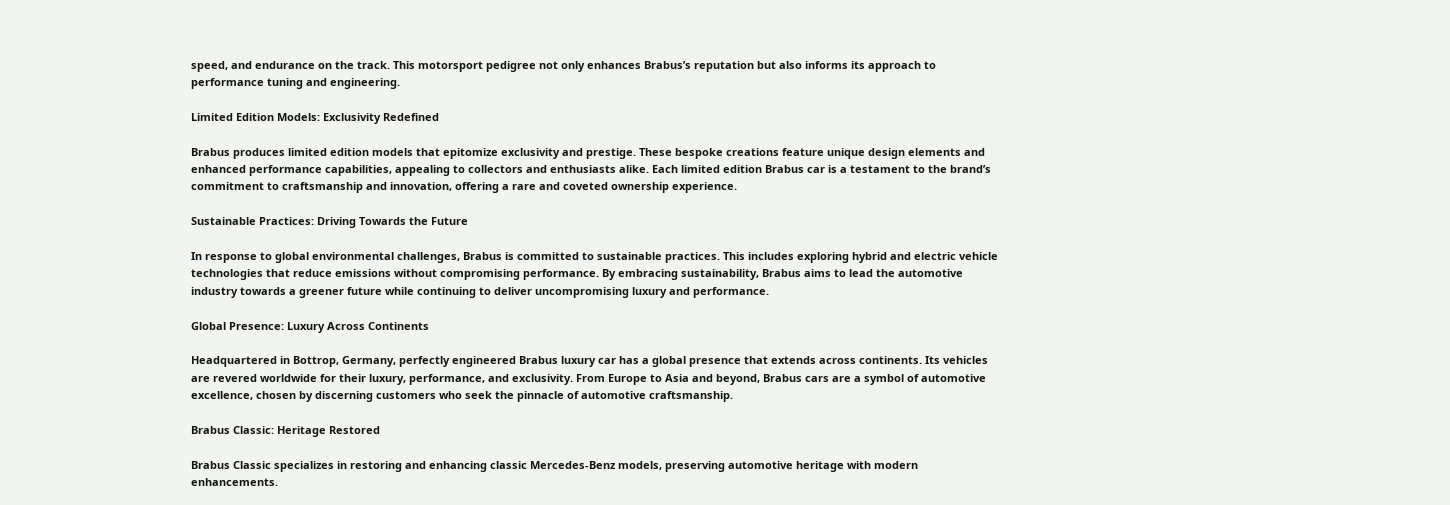speed, and endurance on the track. This motorsport pedigree not only enhances Brabus’s reputation but also informs its approach to performance tuning and engineering.

Limited Edition Models: Exclusivity Redefined

Brabus produces limited edition models that epitomize exclusivity and prestige. These bespoke creations feature unique design elements and enhanced performance capabilities, appealing to collectors and enthusiasts alike. Each limited edition Brabus car is a testament to the brand’s commitment to craftsmanship and innovation, offering a rare and coveted ownership experience.

Sustainable Practices: Driving Towards the Future

In response to global environmental challenges, Brabus is committed to sustainable practices. This includes exploring hybrid and electric vehicle technologies that reduce emissions without compromising performance. By embracing sustainability, Brabus aims to lead the automotive industry towards a greener future while continuing to deliver uncompromising luxury and performance.

Global Presence: Luxury Across Continents

Headquartered in Bottrop, Germany, perfectly engineered Brabus luxury car has a global presence that extends across continents. Its vehicles are revered worldwide for their luxury, performance, and exclusivity. From Europe to Asia and beyond, Brabus cars are a symbol of automotive excellence, chosen by discerning customers who seek the pinnacle of automotive craftsmanship.

Brabus Classic: Heritage Restored

Brabus Classic specializes in restoring and enhancing classic Mercedes-Benz models, preserving automotive heritage with modern enhancements.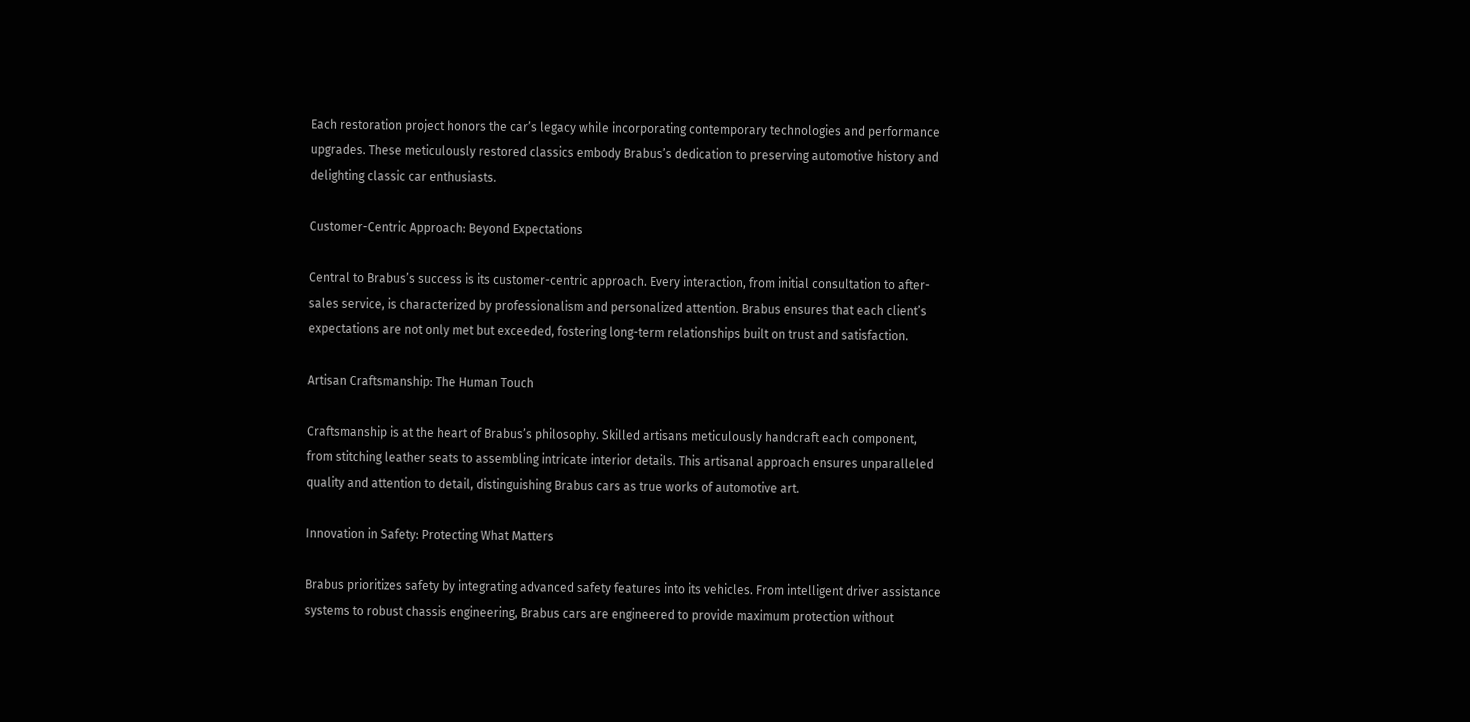Each restoration project honors the car’s legacy while incorporating contemporary technologies and performance upgrades. These meticulously restored classics embody Brabus’s dedication to preserving automotive history and delighting classic car enthusiasts.

Customer-Centric Approach: Beyond Expectations

Central to Brabus’s success is its customer-centric approach. Every interaction, from initial consultation to after-sales service, is characterized by professionalism and personalized attention. Brabus ensures that each client’s expectations are not only met but exceeded, fostering long-term relationships built on trust and satisfaction.

Artisan Craftsmanship: The Human Touch

Craftsmanship is at the heart of Brabus’s philosophy. Skilled artisans meticulously handcraft each component, from stitching leather seats to assembling intricate interior details. This artisanal approach ensures unparalleled quality and attention to detail, distinguishing Brabus cars as true works of automotive art.

Innovation in Safety: Protecting What Matters

Brabus prioritizes safety by integrating advanced safety features into its vehicles. From intelligent driver assistance systems to robust chassis engineering, Brabus cars are engineered to provide maximum protection without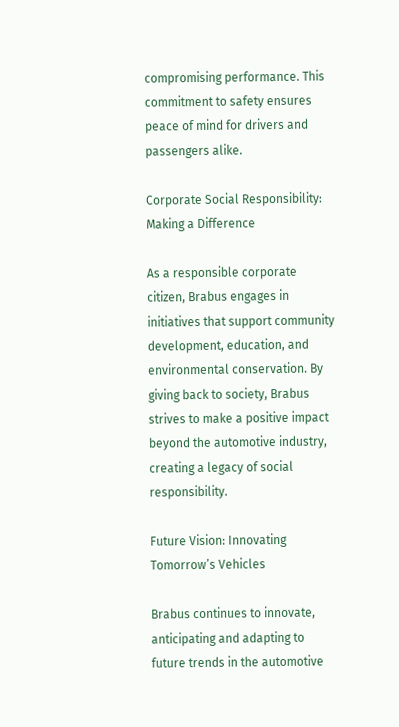compromising performance. This commitment to safety ensures peace of mind for drivers and passengers alike.

Corporate Social Responsibility: Making a Difference

As a responsible corporate citizen, Brabus engages in initiatives that support community development, education, and environmental conservation. By giving back to society, Brabus strives to make a positive impact beyond the automotive industry, creating a legacy of social responsibility.

Future Vision: Innovating Tomorrow’s Vehicles

Brabus continues to innovate, anticipating and adapting to future trends in the automotive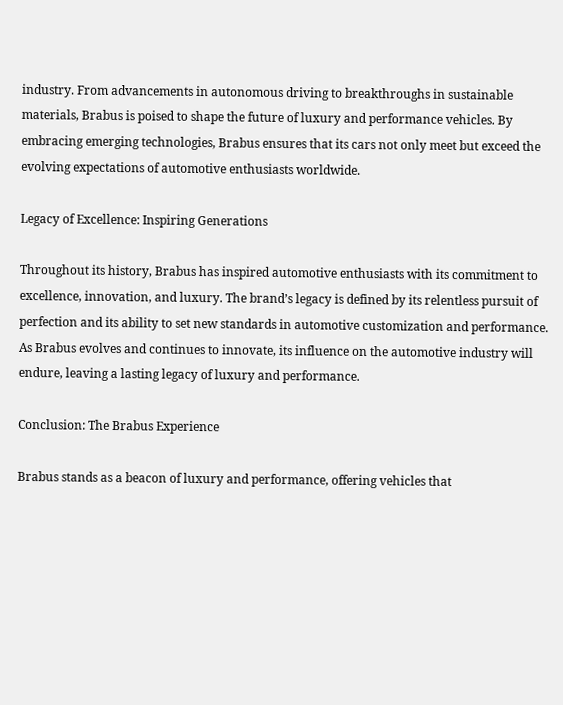industry. From advancements in autonomous driving to breakthroughs in sustainable materials, Brabus is poised to shape the future of luxury and performance vehicles. By embracing emerging technologies, Brabus ensures that its cars not only meet but exceed the evolving expectations of automotive enthusiasts worldwide.

Legacy of Excellence: Inspiring Generations

Throughout its history, Brabus has inspired automotive enthusiasts with its commitment to excellence, innovation, and luxury. The brand’s legacy is defined by its relentless pursuit of perfection and its ability to set new standards in automotive customization and performance. As Brabus evolves and continues to innovate, its influence on the automotive industry will endure, leaving a lasting legacy of luxury and performance.

Conclusion: The Brabus Experience

Brabus stands as a beacon of luxury and performance, offering vehicles that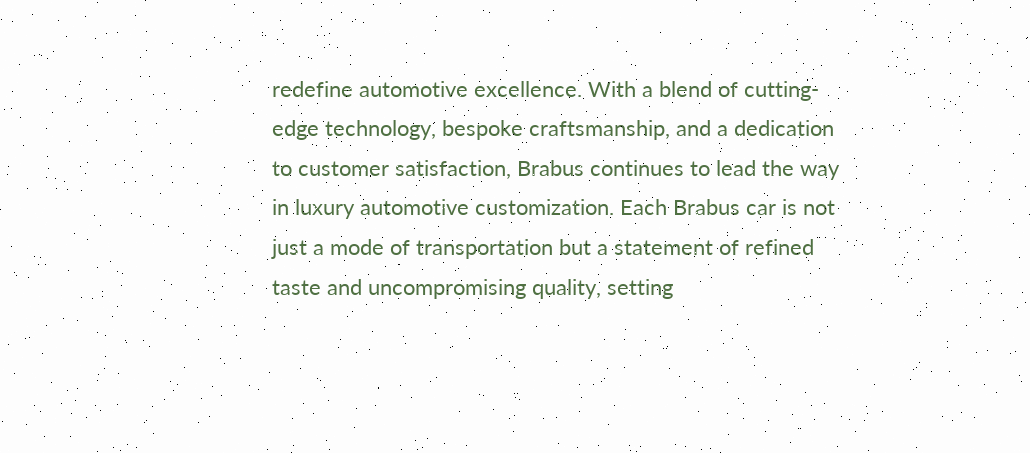redefine automotive excellence. With a blend of cutting-edge technology, bespoke craftsmanship, and a dedication to customer satisfaction, Brabus continues to lead the way in luxury automotive customization. Each Brabus car is not just a mode of transportation but a statement of refined taste and uncompromising quality, setting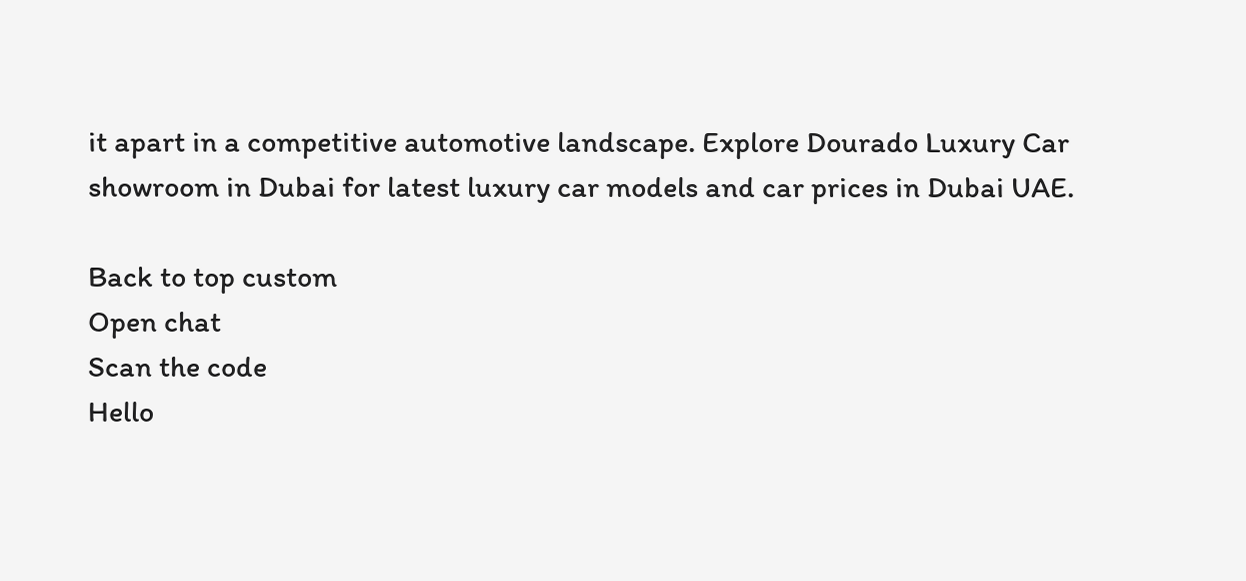it apart in a competitive automotive landscape. Explore Dourado Luxury Car showroom in Dubai for latest luxury car models and car prices in Dubai UAE.

Back to top custom
Open chat
Scan the code
Hello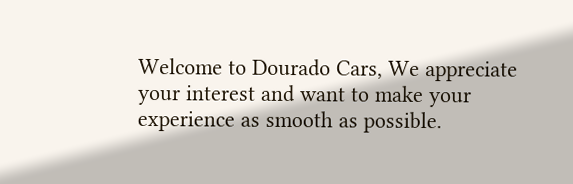Welcome to Dourado Cars, We appreciate your interest and want to make your experience as smooth as possible.